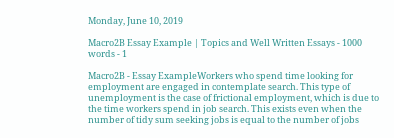Monday, June 10, 2019

Macro2B Essay Example | Topics and Well Written Essays - 1000 words - 1

Macro2B - Essay ExampleWorkers who spend time looking for employment are engaged in contemplate search. This type of unemployment is the case of frictional employment, which is due to the time workers spend in job search. This exists even when the number of tidy sum seeking jobs is equal to the number of jobs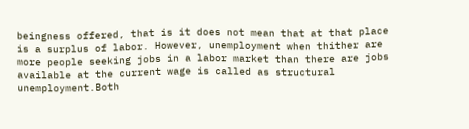beingness offered, that is it does not mean that at that place is a surplus of labor. However, unemployment when thither are more people seeking jobs in a labor market than there are jobs available at the current wage is called as structural unemployment.Both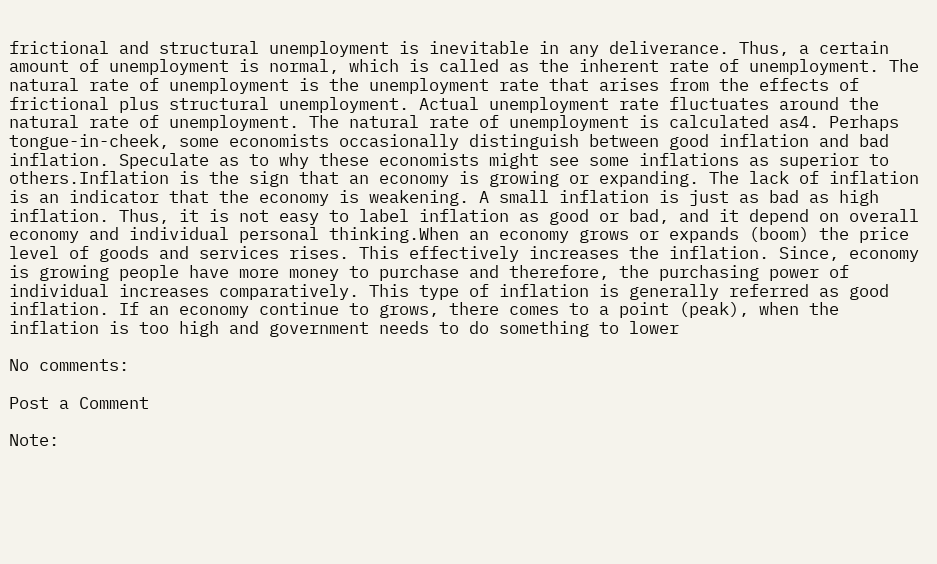frictional and structural unemployment is inevitable in any deliverance. Thus, a certain amount of unemployment is normal, which is called as the inherent rate of unemployment. The natural rate of unemployment is the unemployment rate that arises from the effects of frictional plus structural unemployment. Actual unemployment rate fluctuates around the natural rate of unemployment. The natural rate of unemployment is calculated as4. Perhaps tongue-in-cheek, some economists occasionally distinguish between good inflation and bad inflation. Speculate as to why these economists might see some inflations as superior to others.Inflation is the sign that an economy is growing or expanding. The lack of inflation is an indicator that the economy is weakening. A small inflation is just as bad as high inflation. Thus, it is not easy to label inflation as good or bad, and it depend on overall economy and individual personal thinking.When an economy grows or expands (boom) the price level of goods and services rises. This effectively increases the inflation. Since, economy is growing people have more money to purchase and therefore, the purchasing power of individual increases comparatively. This type of inflation is generally referred as good inflation. If an economy continue to grows, there comes to a point (peak), when the inflation is too high and government needs to do something to lower

No comments:

Post a Comment

Note: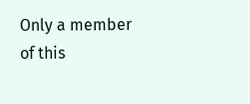Only a member of this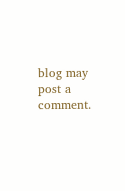blog may post a comment.